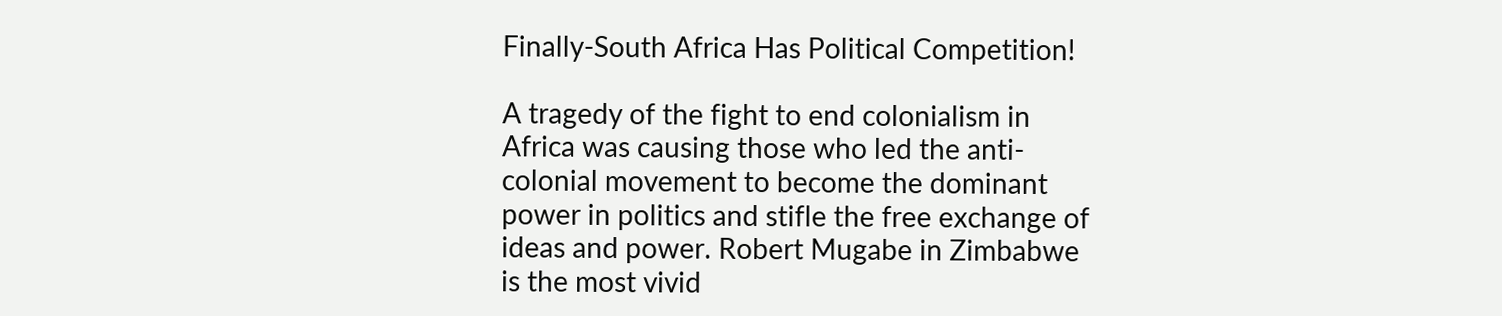Finally-South Africa Has Political Competition!

A tragedy of the fight to end colonialism in Africa was causing those who led the anti-colonial movement to become the dominant power in politics and stifle the free exchange of ideas and power. Robert Mugabe in Zimbabwe is the most vivid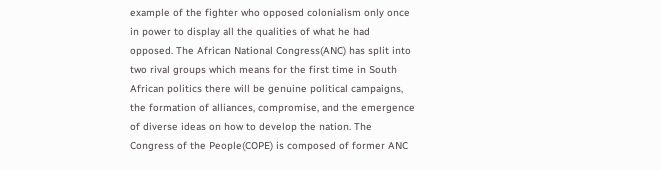example of the fighter who opposed colonialism only once in power to display all the qualities of what he had opposed. The African National Congress(ANC) has split into two rival groups which means for the first time in South African politics there will be genuine political campaigns, the formation of alliances, compromise, and the emergence of diverse ideas on how to develop the nation. The Congress of the People(COPE) is composed of former ANC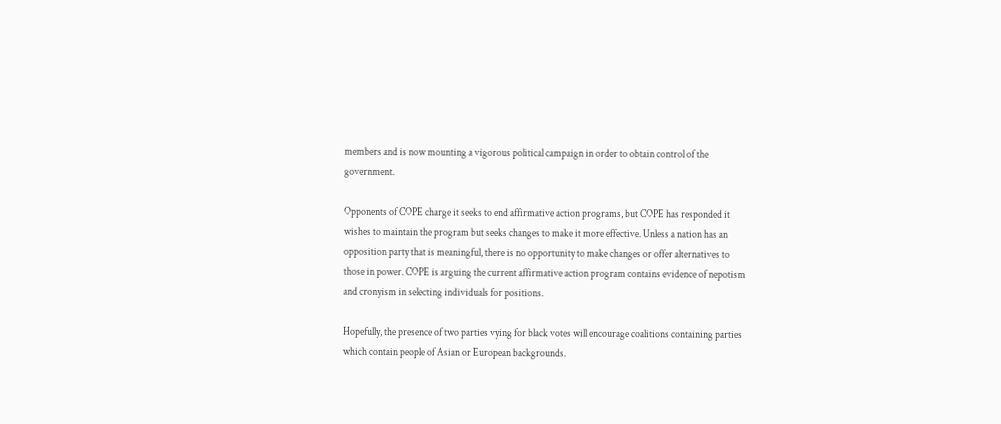members and is now mounting a vigorous political campaign in order to obtain control of the government.

Opponents of COPE charge it seeks to end affirmative action programs, but COPE has responded it wishes to maintain the program but seeks changes to make it more effective. Unless a nation has an opposition party that is meaningful, there is no opportunity to make changes or offer alternatives to those in power. COPE is arguing the current affirmative action program contains evidence of nepotism and cronyism in selecting individuals for positions.

Hopefully, the presence of two parties vying for black votes will encourage coalitions containing parties which contain people of Asian or European backgrounds.